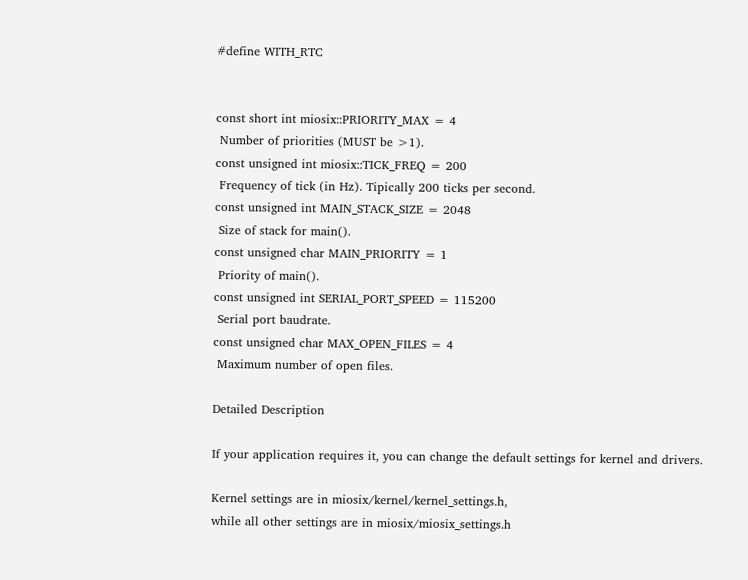#define WITH_RTC


const short int miosix::PRIORITY_MAX = 4
 Number of priorities (MUST be >1).
const unsigned int miosix::TICK_FREQ = 200
 Frequency of tick (in Hz). Tipically 200 ticks per second.
const unsigned int MAIN_STACK_SIZE = 2048
 Size of stack for main().
const unsigned char MAIN_PRIORITY = 1
 Priority of main().
const unsigned int SERIAL_PORT_SPEED = 115200
 Serial port baudrate.
const unsigned char MAX_OPEN_FILES = 4
 Maximum number of open files.

Detailed Description

If your application requires it, you can change the default settings for kernel and drivers.

Kernel settings are in miosix/kernel/kernel_settings.h,
while all other settings are in miosix/miosix_settings.h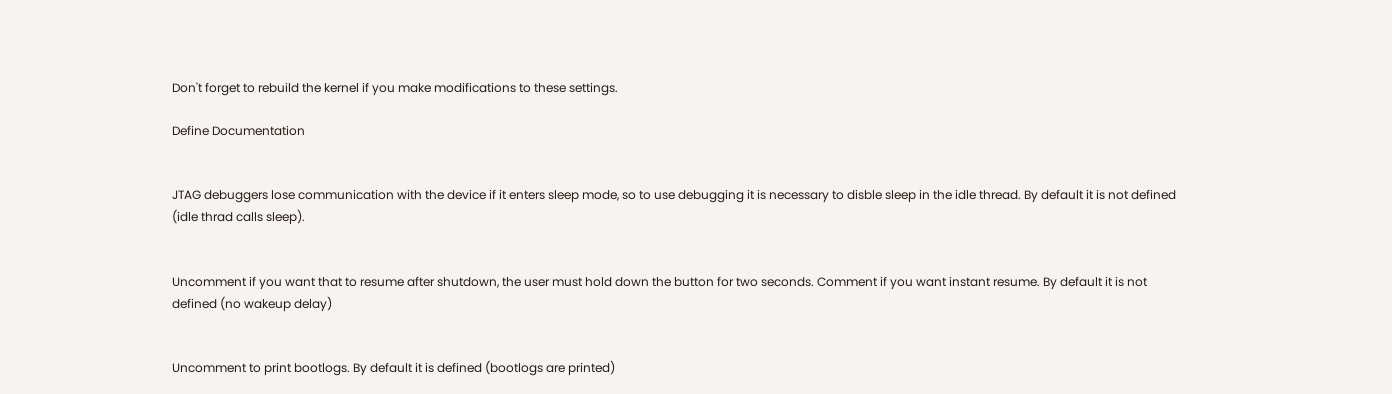Don't forget to rebuild the kernel if you make modifications to these settings.

Define Documentation


JTAG debuggers lose communication with the device if it enters sleep mode, so to use debugging it is necessary to disble sleep in the idle thread. By default it is not defined (idle thrad calls sleep).


Uncomment if you want that to resume after shutdown, the user must hold down the button for two seconds. Comment if you want instant resume. By default it is not defined (no wakeup delay)


Uncomment to print bootlogs. By default it is defined (bootlogs are printed)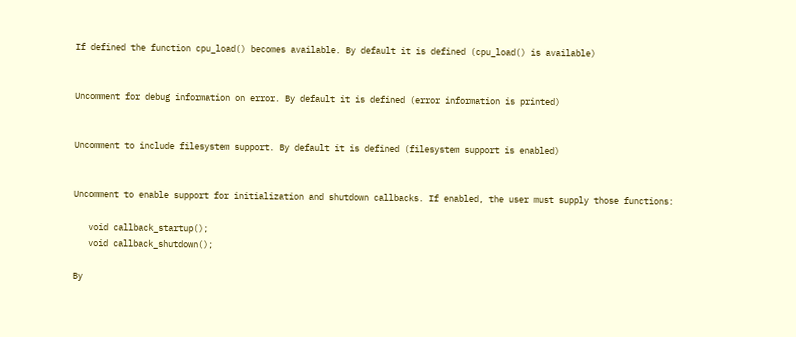If defined the function cpu_load() becomes available. By default it is defined (cpu_load() is available)


Uncomment for debug information on error. By default it is defined (error information is printed)


Uncomment to include filesystem support. By default it is defined (filesystem support is enabled)


Uncomment to enable support for initialization and shutdown callbacks. If enabled, the user must supply those functions:

   void callback_startup();
   void callback_shutdown();

By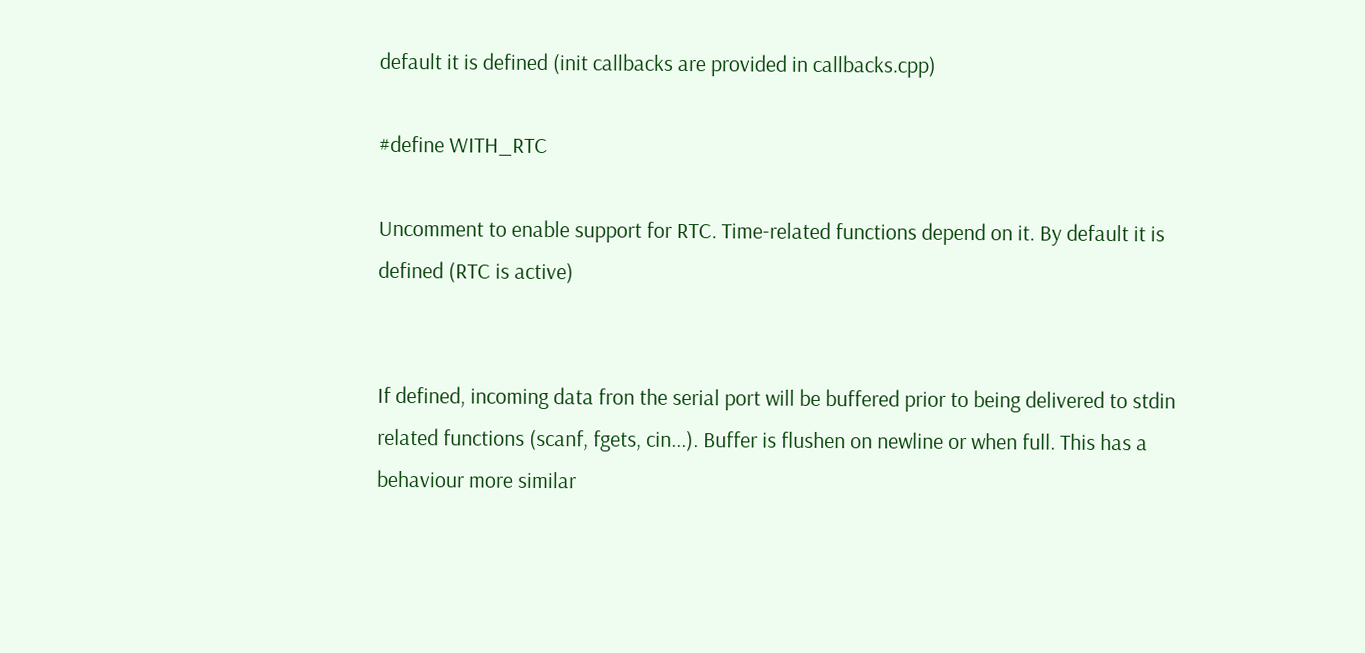default it is defined (init callbacks are provided in callbacks.cpp)

#define WITH_RTC

Uncomment to enable support for RTC. Time-related functions depend on it. By default it is defined (RTC is active)


If defined, incoming data fron the serial port will be buffered prior to being delivered to stdin related functions (scanf, fgets, cin...). Buffer is flushen on newline or when full. This has a behaviour more similar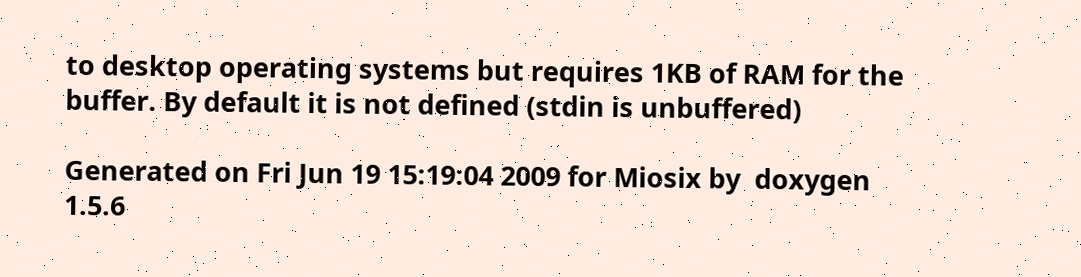to desktop operating systems but requires 1KB of RAM for the buffer. By default it is not defined (stdin is unbuffered)

Generated on Fri Jun 19 15:19:04 2009 for Miosix by  doxygen 1.5.6